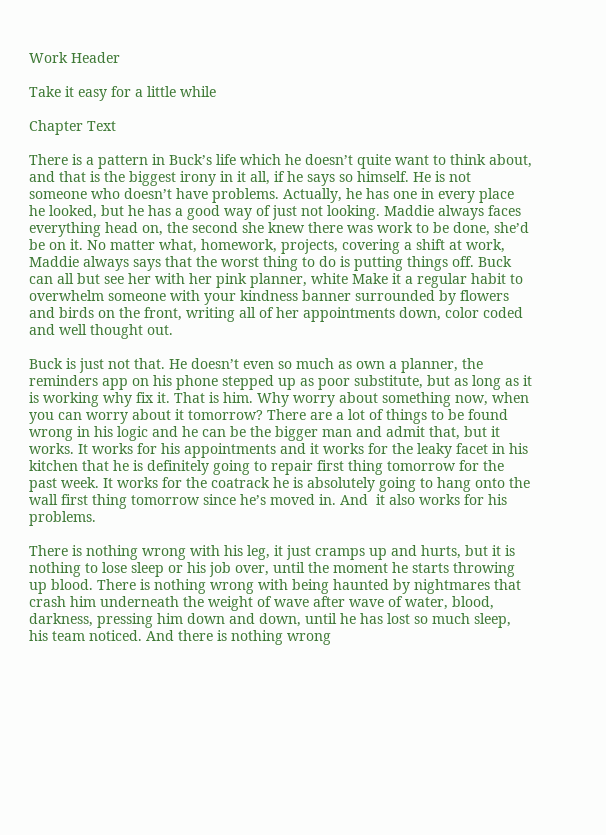Work Header

Take it easy for a little while

Chapter Text

There is a pattern in Buck’s life which he doesn’t quite want to think about, and that is the biggest irony in it all, if he says so himself. He is not someone who doesn’t have problems. Actually, he has one in every place he looked, but he has a good way of just not looking. Maddie always faces everything head on, the second she knew there was work to be done, she’d be on it. No matter what, homework, projects, covering a shift at work, Maddie always says that the worst thing to do is putting things off. Buck can all but see her with her pink planner, white Make it a regular habit to overwhelm someone with your kindness banner surrounded by flowers and birds on the front, writing all of her appointments down, color coded and well thought out.

Buck is just not that. He doesn’t even so much as own a planner, the reminders app on his phone stepped up as poor substitute, but as long as it is working why fix it. That is him. Why worry about something now, when you can worry about it tomorrow? There are a lot of things to be found wrong in his logic and he can be the bigger man and admit that, but it works. It works for his appointments and it works for the leaky facet in his kitchen that he is definitely going to repair first thing tomorrow for the past week. It works for the coatrack he is absolutely going to hang onto the wall first thing tomorrow since he’s moved in. And  it also works for his problems.

There is nothing wrong with his leg, it just cramps up and hurts, but it is nothing to lose sleep or his job over, until the moment he starts throwing up blood. There is nothing wrong with being haunted by nightmares that crash him underneath the weight of wave after wave of water, blood, darkness, pressing him down and down, until he has lost so much sleep, his team noticed. And there is nothing wrong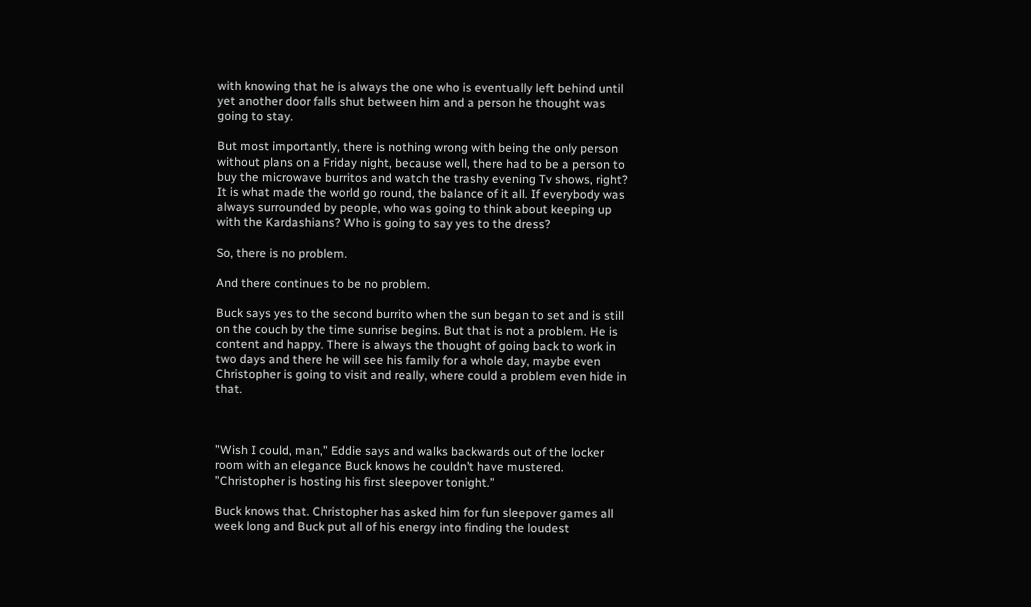with knowing that he is always the one who is eventually left behind until yet another door falls shut between him and a person he thought was going to stay.

But most importantly, there is nothing wrong with being the only person without plans on a Friday night, because well, there had to be a person to buy the microwave burritos and watch the trashy evening Tv shows, right? It is what made the world go round, the balance of it all. If everybody was always surrounded by people, who was going to think about keeping up with the Kardashians? Who is going to say yes to the dress?

So, there is no problem.

And there continues to be no problem.

Buck says yes to the second burrito when the sun began to set and is still on the couch by the time sunrise begins. But that is not a problem. He is content and happy. There is always the thought of going back to work in two days and there he will see his family for a whole day, maybe even Christopher is going to visit and really, where could a problem even hide in that.



”Wish I could, man,” Eddie says and walks backwards out of the locker room with an elegance Buck knows he couldn’t have mustered. ”Christopher is hosting his first sleepover tonight.”

Buck knows that. Christopher has asked him for fun sleepover games all week long and Buck put all of his energy into finding the loudest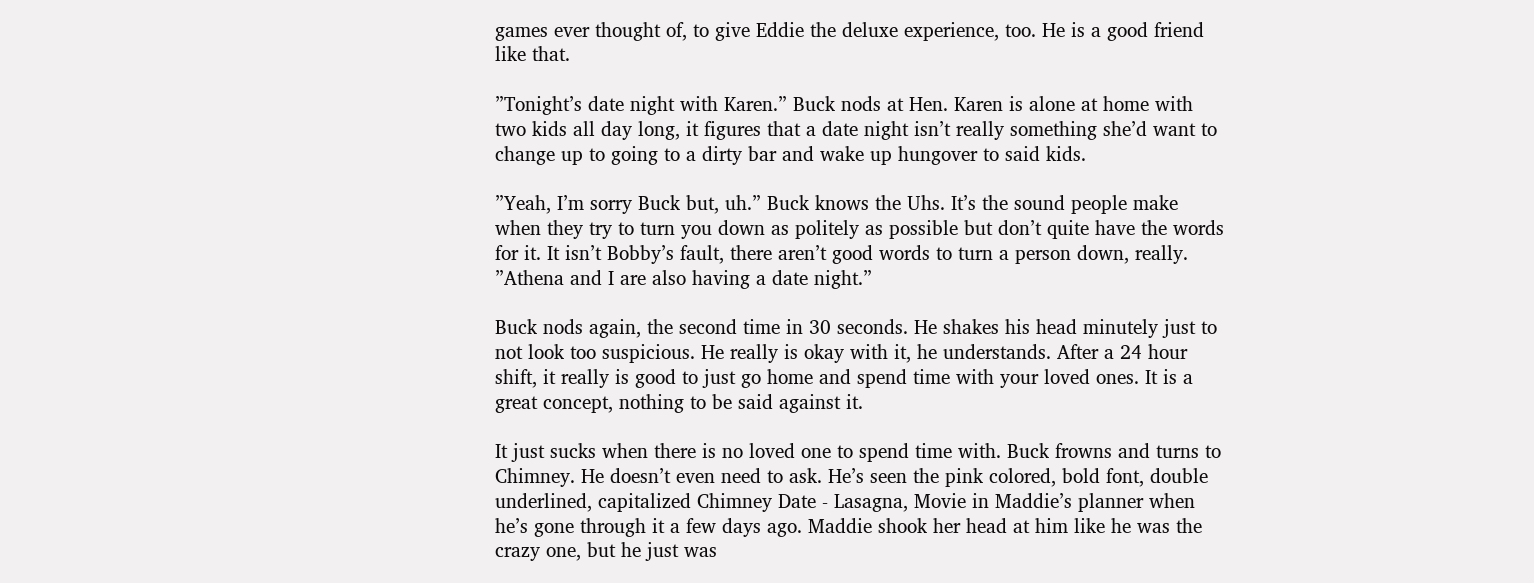games ever thought of, to give Eddie the deluxe experience, too. He is a good friend like that.

”Tonight’s date night with Karen.” Buck nods at Hen. Karen is alone at home with two kids all day long, it figures that a date night isn’t really something she’d want to change up to going to a dirty bar and wake up hungover to said kids.

”Yeah, I’m sorry Buck but, uh.” Buck knows the Uhs. It’s the sound people make when they try to turn you down as politely as possible but don’t quite have the words for it. It isn’t Bobby’s fault, there aren’t good words to turn a person down, really. ”Athena and I are also having a date night.”

Buck nods again, the second time in 30 seconds. He shakes his head minutely just to not look too suspicious. He really is okay with it, he understands. After a 24 hour shift, it really is good to just go home and spend time with your loved ones. It is a great concept, nothing to be said against it.

It just sucks when there is no loved one to spend time with. Buck frowns and turns to Chimney. He doesn’t even need to ask. He’s seen the pink colored, bold font, double underlined, capitalized Chimney Date - Lasagna, Movie in Maddie’s planner when he’s gone through it a few days ago. Maddie shook her head at him like he was the crazy one, but he just was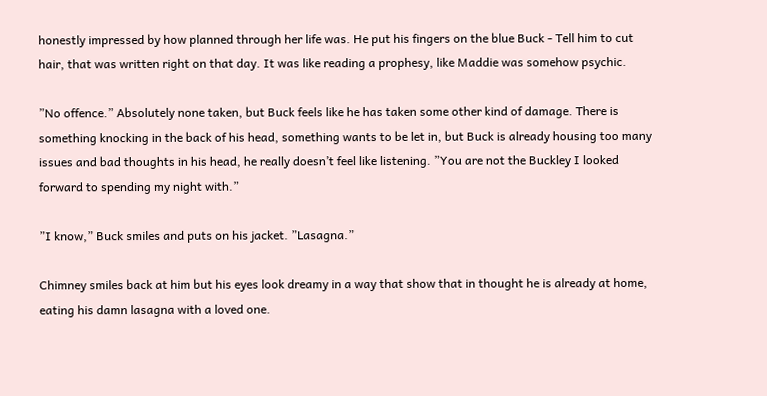honestly impressed by how planned through her life was. He put his fingers on the blue Buck - Tell him to cut hair, that was written right on that day. It was like reading a prophesy, like Maddie was somehow psychic.

”No offence.” Absolutely none taken, but Buck feels like he has taken some other kind of damage. There is something knocking in the back of his head, something wants to be let in, but Buck is already housing too many issues and bad thoughts in his head, he really doesn’t feel like listening. ”You are not the Buckley I looked forward to spending my night with.”

”I know,” Buck smiles and puts on his jacket. ”Lasagna.”

Chimney smiles back at him but his eyes look dreamy in a way that show that in thought he is already at home, eating his damn lasagna with a loved one.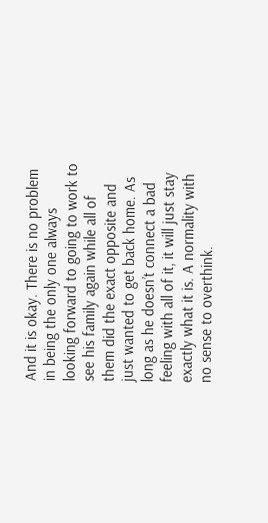And it is okay. There is no problem in being the only one always looking forward to going to work to see his family again while all of them did the exact opposite and just wanted to get back home. As long as he doesn’t connect a bad feeling with all of it, it will just stay exactly what it is. A normality with no sense to overthink.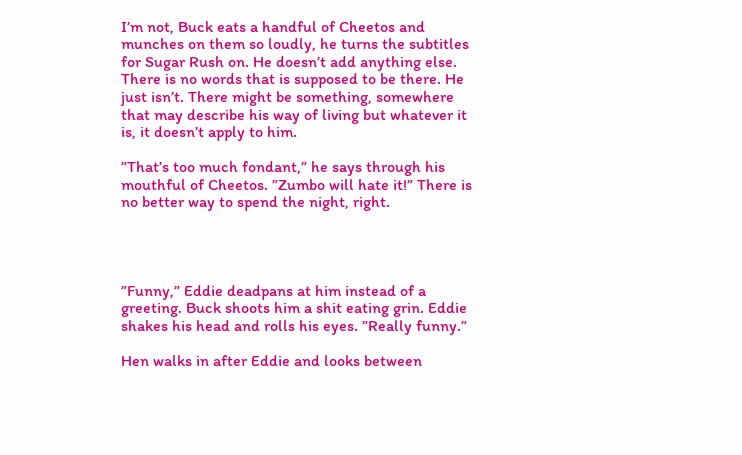I’m not, Buck eats a handful of Cheetos and munches on them so loudly, he turns the subtitles for Sugar Rush on. He doesn’t add anything else. There is no words that is supposed to be there. He just isn’t. There might be something, somewhere that may describe his way of living but whatever it is, it doesn’t apply to him.

”That’s too much fondant,” he says through his mouthful of Cheetos. ”Zumbo will hate it!” There is no better way to spend the night, right.




”Funny,” Eddie deadpans at him instead of a greeting. Buck shoots him a shit eating grin. Eddie shakes his head and rolls his eyes. ”Really funny.”

Hen walks in after Eddie and looks between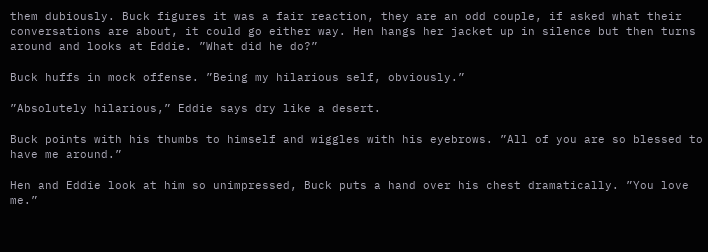them dubiously. Buck figures it was a fair reaction, they are an odd couple, if asked what their conversations are about, it could go either way. Hen hangs her jacket up in silence but then turns around and looks at Eddie. ”What did he do?”

Buck huffs in mock offense. ”Being my hilarious self, obviously.”

”Absolutely hilarious,” Eddie says dry like a desert.

Buck points with his thumbs to himself and wiggles with his eyebrows. ”All of you are so blessed to have me around.”

Hen and Eddie look at him so unimpressed, Buck puts a hand over his chest dramatically. ”You love me.”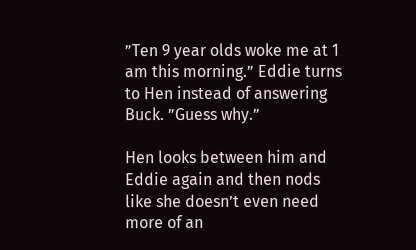”Ten 9 year olds woke me at 1 am this morning.” Eddie turns to Hen instead of answering Buck. ”Guess why.”

Hen looks between him and Eddie again and then nods like she doesn’t even need more of an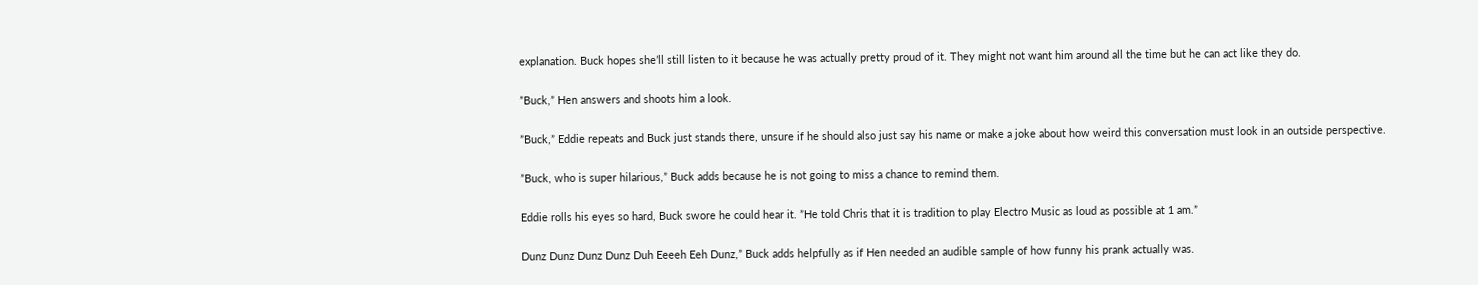explanation. Buck hopes she’ll still listen to it because he was actually pretty proud of it. They might not want him around all the time but he can act like they do.

”Buck,” Hen answers and shoots him a look.

”Buck,” Eddie repeats and Buck just stands there, unsure if he should also just say his name or make a joke about how weird this conversation must look in an outside perspective.

”Buck, who is super hilarious,” Buck adds because he is not going to miss a chance to remind them.

Eddie rolls his eyes so hard, Buck swore he could hear it. ”He told Chris that it is tradition to play Electro Music as loud as possible at 1 am.”

Dunz Dunz Dunz Dunz Duh Eeeeh Eeh Dunz,” Buck adds helpfully as if Hen needed an audible sample of how funny his prank actually was.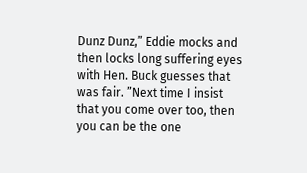Dunz Dunz,” Eddie mocks and then locks long suffering eyes with Hen. Buck guesses that was fair. ”Next time I insist that you come over too, then you can be the one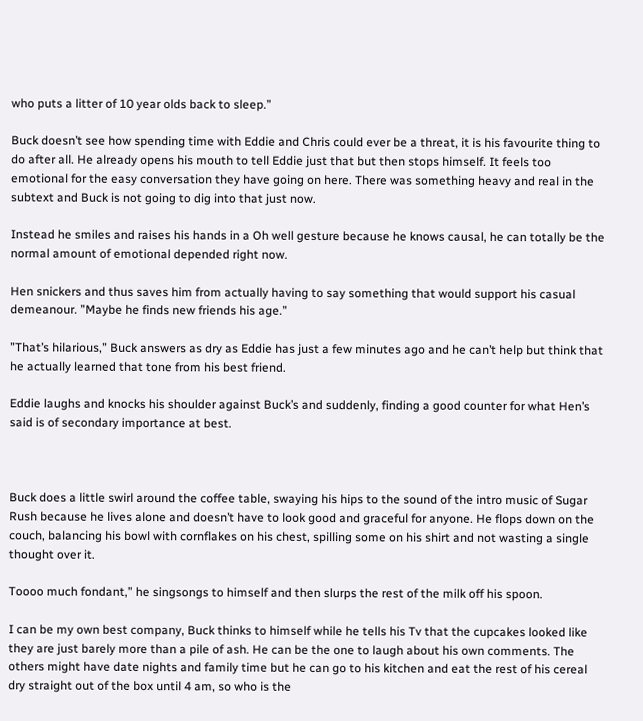who puts a litter of 10 year olds back to sleep.”

Buck doesn’t see how spending time with Eddie and Chris could ever be a threat, it is his favourite thing to do after all. He already opens his mouth to tell Eddie just that but then stops himself. It feels too emotional for the easy conversation they have going on here. There was something heavy and real in the subtext and Buck is not going to dig into that just now.

Instead he smiles and raises his hands in a Oh well gesture because he knows causal, he can totally be the normal amount of emotional depended right now.

Hen snickers and thus saves him from actually having to say something that would support his casual demeanour. ”Maybe he finds new friends his age.”

”That’s hilarious,” Buck answers as dry as Eddie has just a few minutes ago and he can’t help but think that he actually learned that tone from his best friend.

Eddie laughs and knocks his shoulder against Buck’s and suddenly, finding a good counter for what Hen’s said is of secondary importance at best.



Buck does a little swirl around the coffee table, swaying his hips to the sound of the intro music of Sugar Rush because he lives alone and doesn’t have to look good and graceful for anyone. He flops down on the couch, balancing his bowl with cornflakes on his chest, spilling some on his shirt and not wasting a single thought over it.

Toooo much fondant,” he singsongs to himself and then slurps the rest of the milk off his spoon.

I can be my own best company, Buck thinks to himself while he tells his Tv that the cupcakes looked like they are just barely more than a pile of ash. He can be the one to laugh about his own comments. The others might have date nights and family time but he can go to his kitchen and eat the rest of his cereal dry straight out of the box until 4 am, so who is the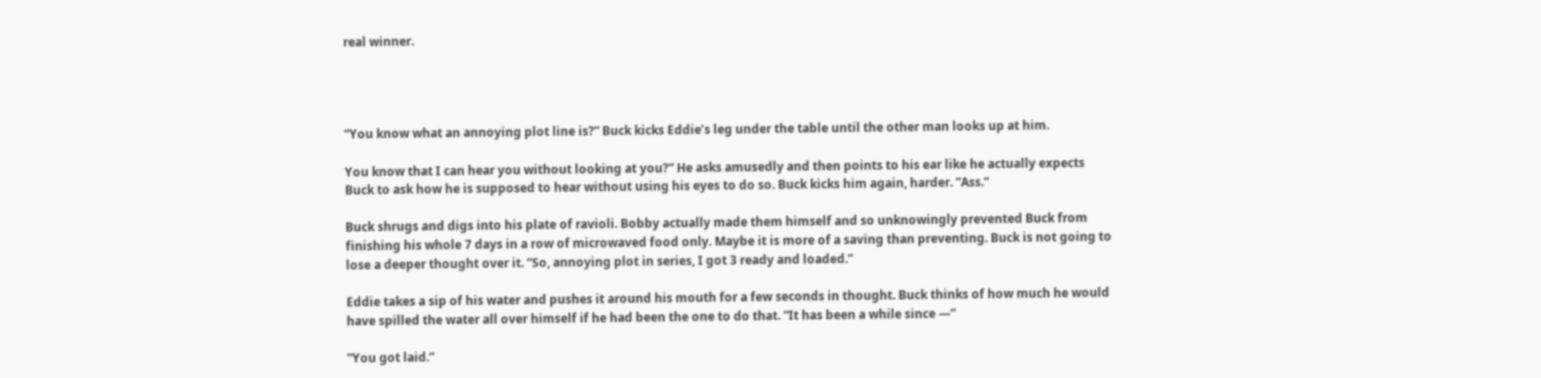real winner.




”You know what an annoying plot line is?” Buck kicks Eddie’s leg under the table until the other man looks up at him.

You know that I can hear you without looking at you?” He asks amusedly and then points to his ear like he actually expects Buck to ask how he is supposed to hear without using his eyes to do so. Buck kicks him again, harder. ”Ass.”

Buck shrugs and digs into his plate of ravioli. Bobby actually made them himself and so unknowingly prevented Buck from finishing his whole 7 days in a row of microwaved food only. Maybe it is more of a saving than preventing. Buck is not going to lose a deeper thought over it. ”So, annoying plot in series, I got 3 ready and loaded.”

Eddie takes a sip of his water and pushes it around his mouth for a few seconds in thought. Buck thinks of how much he would have spilled the water all over himself if he had been the one to do that. ”It has been a while since —”

”You got laid.”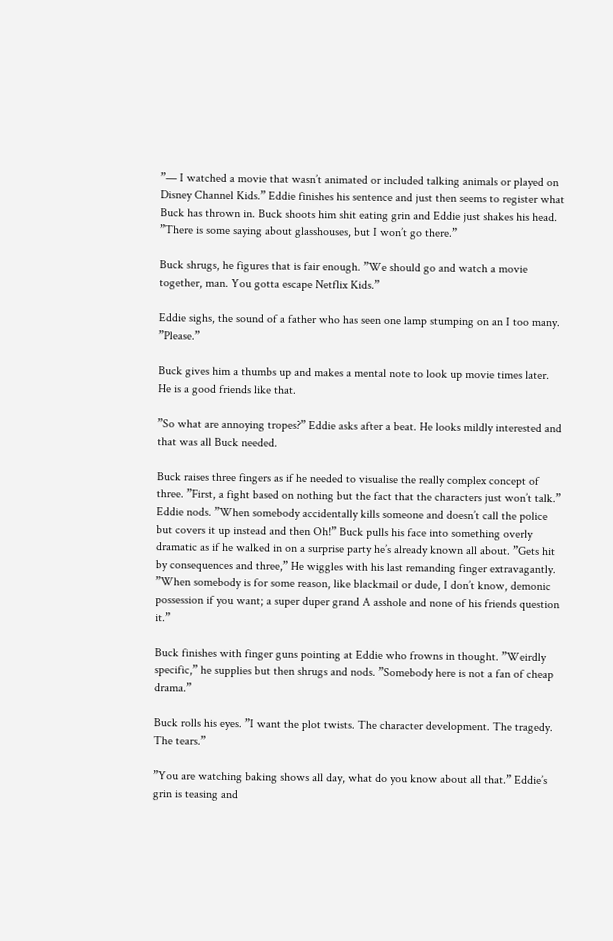”— I watched a movie that wasn’t animated or included talking animals or played on Disney Channel Kids.” Eddie finishes his sentence and just then seems to register what Buck has thrown in. Buck shoots him shit eating grin and Eddie just shakes his head. ”There is some saying about glasshouses, but I won’t go there.”

Buck shrugs, he figures that is fair enough. ”We should go and watch a movie together, man. You gotta escape Netflix Kids.”

Eddie sighs, the sound of a father who has seen one lamp stumping on an I too many. ”Please.”

Buck gives him a thumbs up and makes a mental note to look up movie times later. He is a good friends like that.

”So what are annoying tropes?” Eddie asks after a beat. He looks mildly interested and that was all Buck needed.

Buck raises three fingers as if he needed to visualise the really complex concept of three. ”First, a fight based on nothing but the fact that the characters just won’t talk.” Eddie nods. ”When somebody accidentally kills someone and doesn’t call the police but covers it up instead and then Oh!” Buck pulls his face into something overly dramatic as if he walked in on a surprise party he’s already known all about. ”Gets hit by consequences and three,” He wiggles with his last remanding finger extravagantly. ”When somebody is for some reason, like blackmail or dude, I don’t know, demonic possession if you want; a super duper grand A asshole and none of his friends question it.”

Buck finishes with finger guns pointing at Eddie who frowns in thought. ”Weirdly specific,” he supplies but then shrugs and nods. ”Somebody here is not a fan of cheap drama.”

Buck rolls his eyes. ”I want the plot twists. The character development. The tragedy. The tears.”

”You are watching baking shows all day, what do you know about all that.” Eddie’s grin is teasing and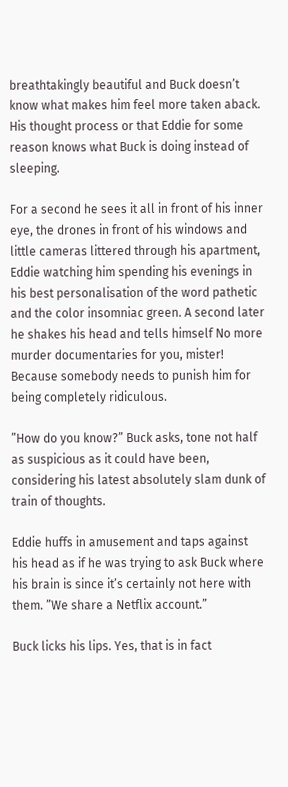breathtakingly beautiful and Buck doesn’t know what makes him feel more taken aback. His thought process or that Eddie for some reason knows what Buck is doing instead of sleeping.

For a second he sees it all in front of his inner eye, the drones in front of his windows and little cameras littered through his apartment, Eddie watching him spending his evenings in his best personalisation of the word pathetic and the color insomniac green. A second later he shakes his head and tells himself No more murder documentaries for you, mister! Because somebody needs to punish him for being completely ridiculous.

”How do you know?” Buck asks, tone not half as suspicious as it could have been, considering his latest absolutely slam dunk of train of thoughts.

Eddie huffs in amusement and taps against his head as if he was trying to ask Buck where his brain is since it’s certainly not here with them. ”We share a Netflix account.”

Buck licks his lips. Yes, that is in fact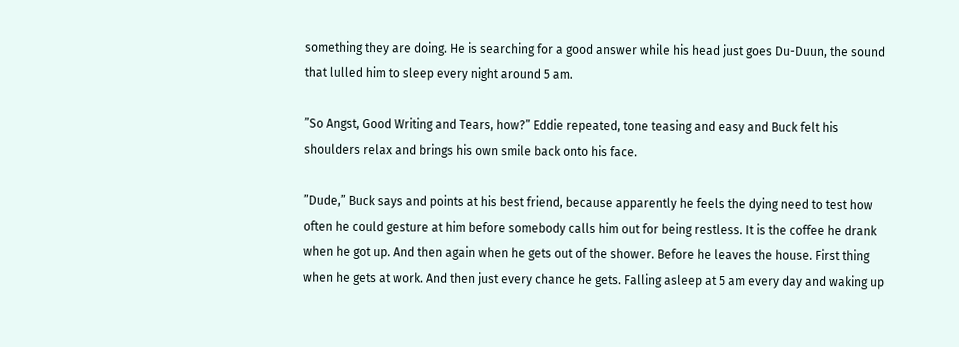something they are doing. He is searching for a good answer while his head just goes Du-Duun, the sound that lulled him to sleep every night around 5 am.

”So Angst, Good Writing and Tears, how?” Eddie repeated, tone teasing and easy and Buck felt his shoulders relax and brings his own smile back onto his face.

”Dude,” Buck says and points at his best friend, because apparently he feels the dying need to test how often he could gesture at him before somebody calls him out for being restless. It is the coffee he drank when he got up. And then again when he gets out of the shower. Before he leaves the house. First thing when he gets at work. And then just every chance he gets. Falling asleep at 5 am every day and waking up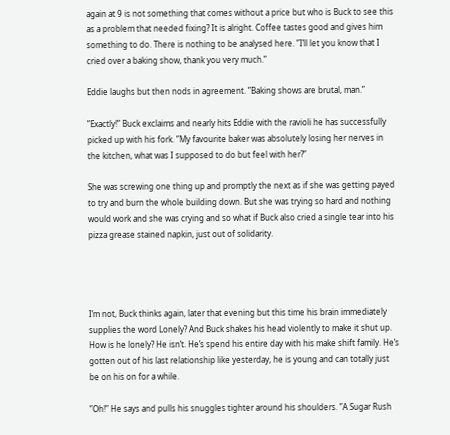again at 9 is not something that comes without a price but who is Buck to see this as a problem that needed fixing? It is alright. Coffee tastes good and gives him something to do. There is nothing to be analysed here. ”I’ll let you know that I cried over a baking show, thank you very much.”

Eddie laughs but then nods in agreement. ”Baking shows are brutal, man.”

”Exactly!” Buck exclaims and nearly hits Eddie with the ravioli he has successfully picked up with his fork. ”My favourite baker was absolutely losing her nerves in the kitchen, what was I supposed to do but feel with her?”

She was screwing one thing up and promptly the next as if she was getting payed to try and burn the whole building down. But she was trying so hard and nothing would work and she was crying and so what if Buck also cried a single tear into his pizza grease stained napkin, just out of solidarity.




I’m not, Buck thinks again, later that evening but this time his brain immediately supplies the word Lonely? And Buck shakes his head violently to make it shut up. How is he lonely? He isn’t. He’s spend his entire day with his make shift family. He’s gotten out of his last relationship like yesterday, he is young and can totally just be on his on for a while.

”Oh!” He says and pulls his snuggles tighter around his shoulders. ”A Sugar Rush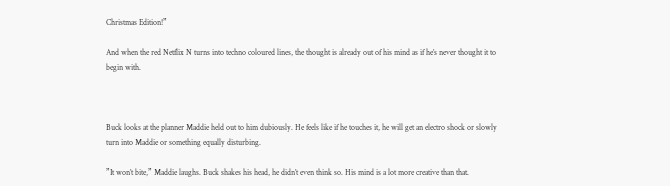Christmas Edition!”

And when the red Netflix N turns into techno coloured lines, the thought is already out of his mind as if he’s never thought it to begin with.



Buck looks at the planner Maddie held out to him dubiously. He feels like if he touches it, he will get an electro shock or slowly turn into Maddie or something equally disturbing.

”It won’t bite,” Maddie laughs. Buck shakes his head, he didn’t even think so. His mind is a lot more creative than that.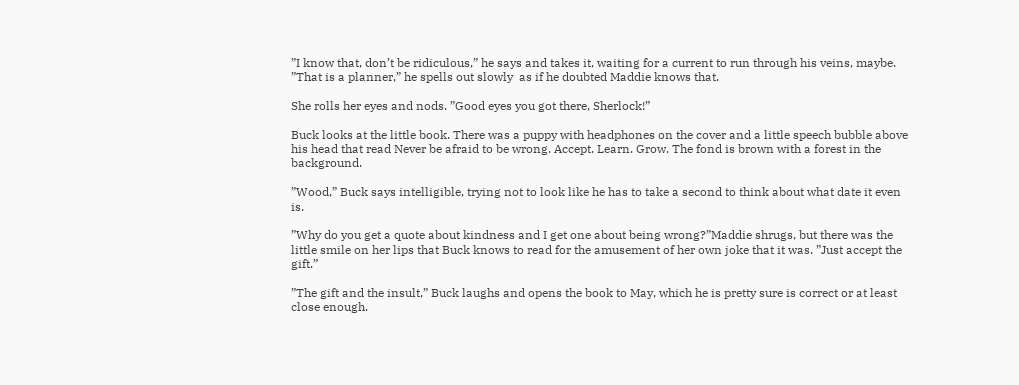”I know that, don’t be ridiculous,” he says and takes it, waiting for a current to run through his veins, maybe. ”That is a planner,” he spells out slowly  as if he doubted Maddie knows that.

She rolls her eyes and nods. ”Good eyes you got there, Sherlock!”

Buck looks at the little book. There was a puppy with headphones on the cover and a little speech bubble above his head that read Never be afraid to be wrong. Accept. Learn. Grow. The fond is brown with a forest in the background.

”Wood,” Buck says intelligible, trying not to look like he has to take a second to think about what date it even is.

”Why do you get a quote about kindness and I get one about being wrong?”Maddie shrugs, but there was the little smile on her lips that Buck knows to read for the amusement of her own joke that it was. ”Just accept the gift.”

”The gift and the insult,” Buck laughs and opens the book to May, which he is pretty sure is correct or at least close enough.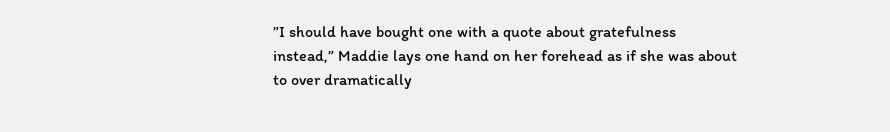”I should have bought one with a quote about gratefulness instead,” Maddie lays one hand on her forehead as if she was about to over dramatically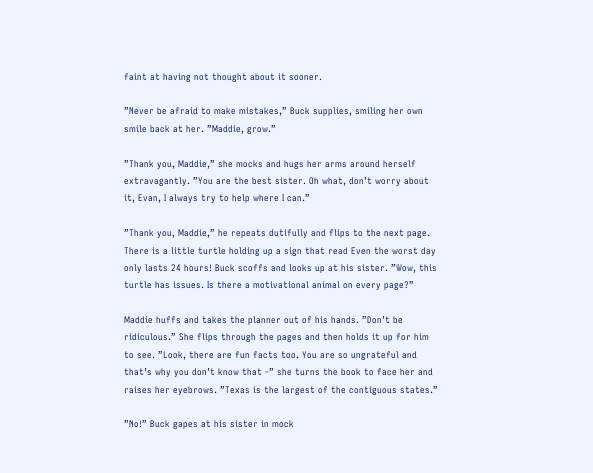faint at having not thought about it sooner.

”Never be afraid to make mistakes,” Buck supplies, smiling her own smile back at her. ”Maddie, grow.”

”Thank you, Maddie,” she mocks and hugs her arms around herself extravagantly. ”You are the best sister. Oh what, don’t worry about it, Evan, I always try to help where I can.”

”Thank you, Maddie,” he repeats dutifully and flips to the next page. There is a little turtle holding up a sign that read Even the worst day only lasts 24 hours! Buck scoffs and looks up at his sister. ”Wow, this turtle has issues. Is there a motivational animal on every page?”

Maddie huffs and takes the planner out of his hands. ”Don’t be ridiculous.” She flips through the pages and then holds it up for him to see. ”Look, there are fun facts too. You are so ungrateful and that’s why you don’t know that -” she turns the book to face her and raises her eyebrows. ”Texas is the largest of the contiguous states.”

”No!” Buck gapes at his sister in mock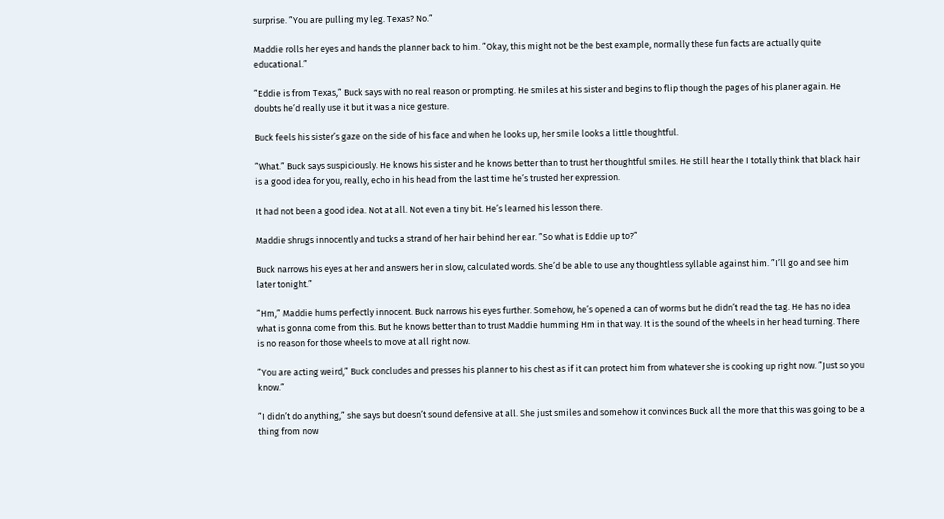surprise. ”You are pulling my leg. Texas? No.”

Maddie rolls her eyes and hands the planner back to him. ”Okay, this might not be the best example, normally these fun facts are actually quite educational.”

”Eddie is from Texas,” Buck says with no real reason or prompting. He smiles at his sister and begins to flip though the pages of his planer again. He doubts he’d really use it but it was a nice gesture.

Buck feels his sister’s gaze on the side of his face and when he looks up, her smile looks a little thoughtful.

”What.” Buck says suspiciously. He knows his sister and he knows better than to trust her thoughtful smiles. He still hear the I totally think that black hair is a good idea for you, really, echo in his head from the last time he’s trusted her expression.

It had not been a good idea. Not at all. Not even a tiny bit. He’s learned his lesson there.

Maddie shrugs innocently and tucks a strand of her hair behind her ear. ”So what is Eddie up to?”

Buck narrows his eyes at her and answers her in slow, calculated words. She’d be able to use any thoughtless syllable against him. ”I’ll go and see him later tonight.”

”Hm,” Maddie hums perfectly innocent. Buck narrows his eyes further. Somehow, he’s opened a can of worms but he didn’t read the tag. He has no idea what is gonna come from this. But he knows better than to trust Maddie humming Hm in that way. It is the sound of the wheels in her head turning. There is no reason for those wheels to move at all right now.

”You are acting weird,” Buck concludes and presses his planner to his chest as if it can protect him from whatever she is cooking up right now. ”Just so you know.”

”I didn’t do anything,” she says but doesn’t sound defensive at all. She just smiles and somehow it convinces Buck all the more that this was going to be a thing from now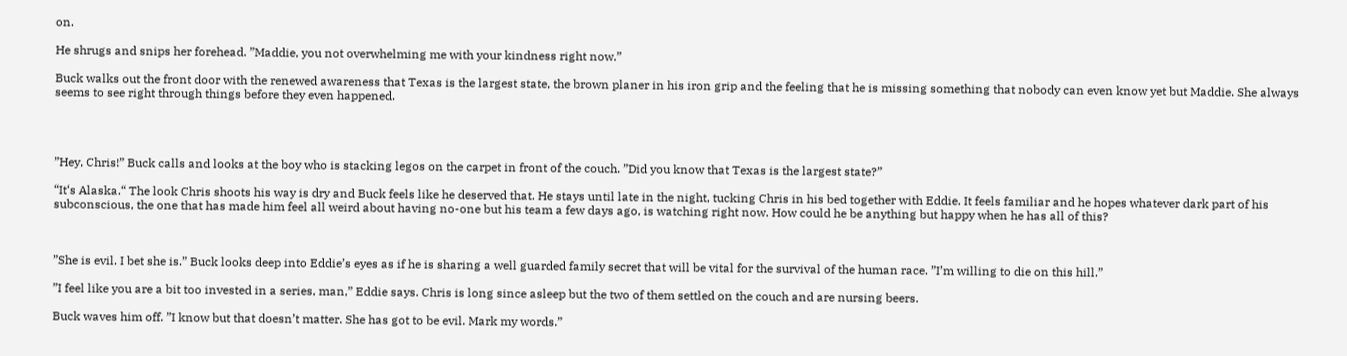on.

He shrugs and snips her forehead. ”Maddie, you not overwhelming me with your kindness right now.”

Buck walks out the front door with the renewed awareness that Texas is the largest state, the brown planer in his iron grip and the feeling that he is missing something that nobody can even know yet but Maddie. She always seems to see right through things before they even happened.




”Hey, Chris!” Buck calls and looks at the boy who is stacking legos on the carpet in front of the couch. ”Did you know that Texas is the largest state?”

“It‘s Alaska.“ The look Chris shoots his way is dry and Buck feels like he deserved that. He stays until late in the night, tucking Chris in his bed together with Eddie. It feels familiar and he hopes whatever dark part of his subconscious, the one that has made him feel all weird about having no-one but his team a few days ago, is watching right now. How could he be anything but happy when he has all of this?



”She is evil. I bet she is.” Buck looks deep into Eddie’s eyes as if he is sharing a well guarded family secret that will be vital for the survival of the human race. ”I’m willing to die on this hill.”

”I feel like you are a bit too invested in a series, man,” Eddie says. Chris is long since asleep but the two of them settled on the couch and are nursing beers.

Buck waves him off. ”I know but that doesn’t matter. She has got to be evil. Mark my words.”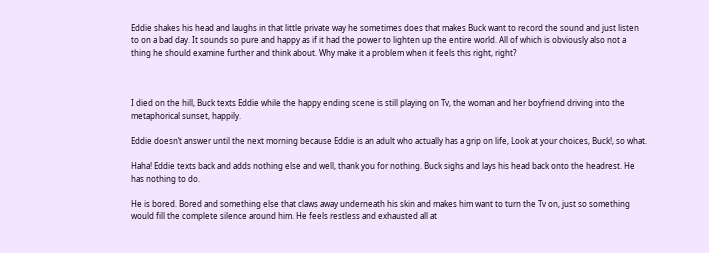Eddie shakes his head and laughs in that little private way he sometimes does that makes Buck want to record the sound and just listen to on a bad day. It sounds so pure and happy as if it had the power to lighten up the entire world. All of which is obviously also not a thing he should examine further and think about. Why make it a problem when it feels this right, right?



I died on the hill, Buck texts Eddie while the happy ending scene is still playing on Tv, the woman and her boyfriend driving into the metaphorical sunset, happily.

Eddie doesn’t answer until the next morning because Eddie is an adult who actually has a grip on life, Look at your choices, Buck!, so what.

Haha! Eddie texts back and adds nothing else and well, thank you for nothing. Buck sighs and lays his head back onto the headrest. He has nothing to do.

He is bored. Bored and something else that claws away underneath his skin and makes him want to turn the Tv on, just so something would fill the complete silence around him. He feels restless and exhausted all at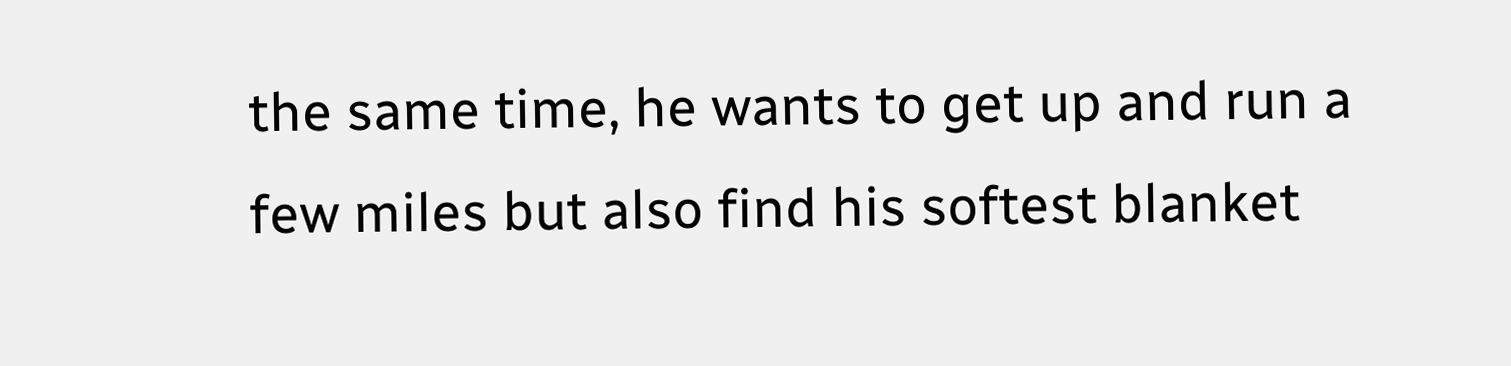the same time, he wants to get up and run a few miles but also find his softest blanket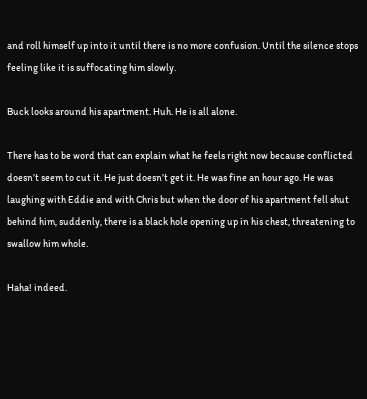and roll himself up into it until there is no more confusion. Until the silence stops feeling like it is suffocating him slowly.

Buck looks around his apartment. Huh. He is all alone.

There has to be word that can explain what he feels right now because conflicted doesn’t seem to cut it. He just doesn’t get it. He was fine an hour ago. He was laughing with Eddie and with Chris but when the door of his apartment fell shut behind him, suddenly, there is a black hole opening up in his chest, threatening to swallow him whole.

Haha! indeed.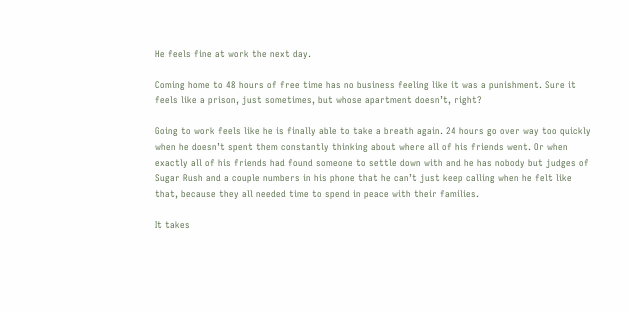He feels fine at work the next day.

Coming home to 48 hours of free time has no business feeling like it was a punishment. Sure it feels like a prison, just sometimes, but whose apartment doesn’t, right?

Going to work feels like he is finally able to take a breath again. 24 hours go over way too quickly when he doesn’t spent them constantly thinking about where all of his friends went. Or when exactly all of his friends had found someone to settle down with and he has nobody but judges of Sugar Rush and a couple numbers in his phone that he can’t just keep calling when he felt like that, because they all needed time to spend in peace with their families.

It takes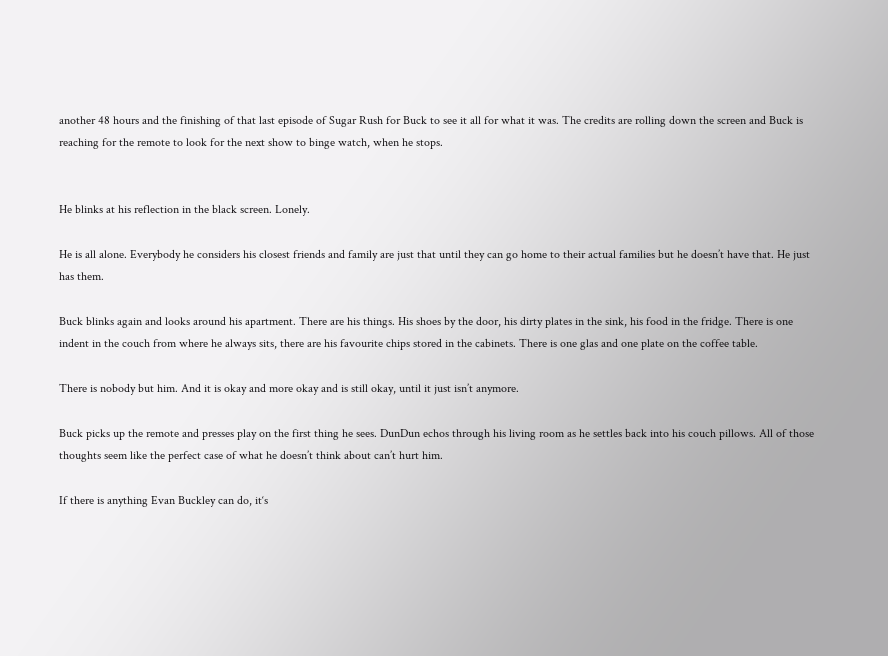another 48 hours and the finishing of that last episode of Sugar Rush for Buck to see it all for what it was. The credits are rolling down the screen and Buck is reaching for the remote to look for the next show to binge watch, when he stops.


He blinks at his reflection in the black screen. Lonely.

He is all alone. Everybody he considers his closest friends and family are just that until they can go home to their actual families but he doesn’t have that. He just has them.

Buck blinks again and looks around his apartment. There are his things. His shoes by the door, his dirty plates in the sink, his food in the fridge. There is one indent in the couch from where he always sits, there are his favourite chips stored in the cabinets. There is one glas and one plate on the coffee table.

There is nobody but him. And it is okay and more okay and is still okay, until it just isn’t anymore.

Buck picks up the remote and presses play on the first thing he sees. DunDun echos through his living room as he settles back into his couch pillows. All of those thoughts seem like the perfect case of what he doesn’t think about can’t hurt him.

If there is anything Evan Buckley can do, it‘s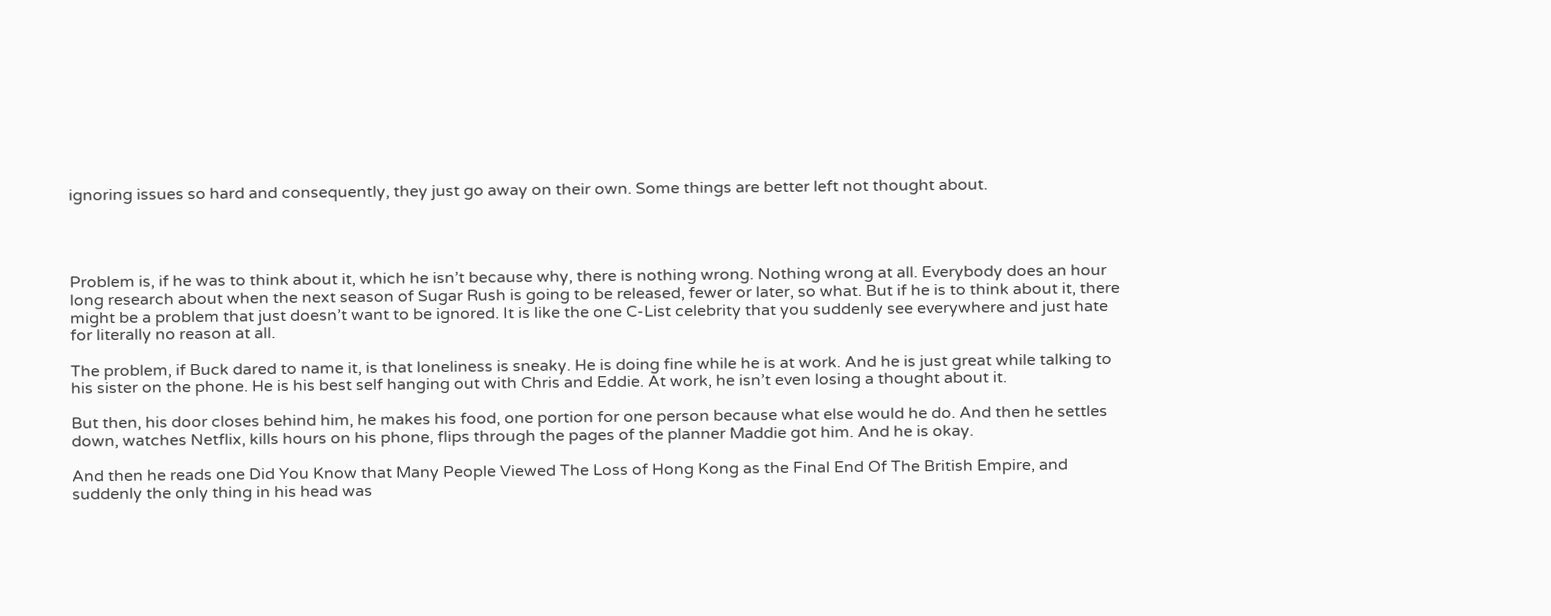ignoring issues so hard and consequently, they just go away on their own. Some things are better left not thought about.




Problem is, if he was to think about it, which he isn’t because why, there is nothing wrong. Nothing wrong at all. Everybody does an hour long research about when the next season of Sugar Rush is going to be released, fewer or later, so what. But if he is to think about it, there might be a problem that just doesn’t want to be ignored. It is like the one C-List celebrity that you suddenly see everywhere and just hate for literally no reason at all.

The problem, if Buck dared to name it, is that loneliness is sneaky. He is doing fine while he is at work. And he is just great while talking to his sister on the phone. He is his best self hanging out with Chris and Eddie. At work, he isn’t even losing a thought about it.

But then, his door closes behind him, he makes his food, one portion for one person because what else would he do. And then he settles down, watches Netflix, kills hours on his phone, flips through the pages of the planner Maddie got him. And he is okay.

And then he reads one Did You Know that Many People Viewed The Loss of Hong Kong as the Final End Of The British Empire, and suddenly the only thing in his head was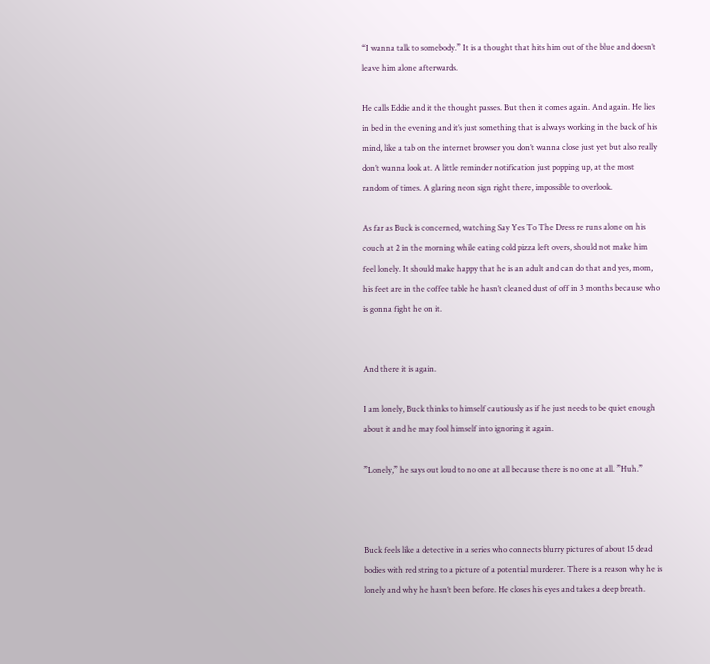“I wanna talk to somebody.” It is a thought that hits him out of the blue and doesn’t leave him alone afterwards.

He calls Eddie and it the thought passes. But then it comes again. And again. He lies in bed in the evening and it’s just something that is always working in the back of his mind, like a tab on the internet browser you don’t wanna close just yet but also really don’t wanna look at. A little reminder notification just popping up, at the most random of times. A glaring neon sign right there, impossible to overlook.

As far as Buck is concerned, watching Say Yes To The Dress re runs alone on his couch at 2 in the morning while eating cold pizza left overs, should not make him feel lonely. It should make happy that he is an adult and can do that and yes, mom, his feet are in the coffee table he hasn’t cleaned dust of off in 3 months because who is gonna fight he on it.


And there it is again.

I am lonely, Buck thinks to himself cautiously as if he just needs to be quiet enough about it and he may fool himself into ignoring it again.

”Lonely,” he says out loud to no one at all because there is no one at all. ”Huh.”



Buck feels like a detective in a series who connects blurry pictures of about 15 dead bodies with red string to a picture of a potential murderer. There is a reason why he is lonely and why he hasn’t been before. He closes his eyes and takes a deep breath.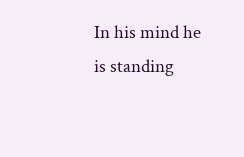In his mind he is standing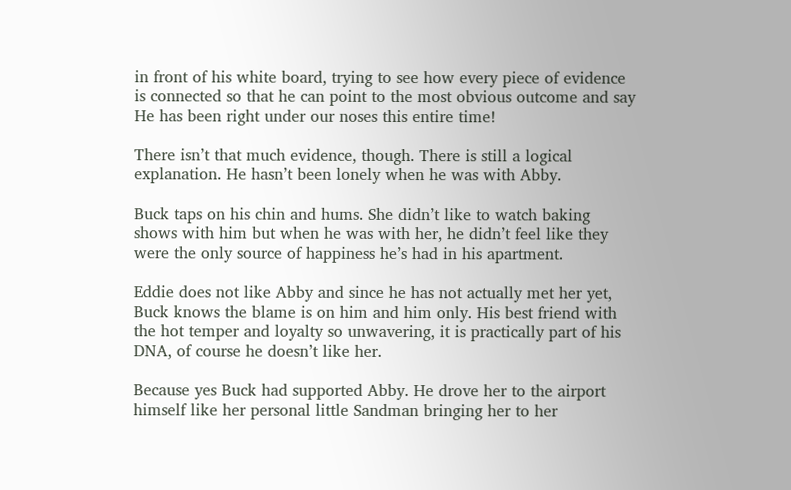in front of his white board, trying to see how every piece of evidence is connected so that he can point to the most obvious outcome and say He has been right under our noses this entire time!

There isn’t that much evidence, though. There is still a logical explanation. He hasn’t been lonely when he was with Abby.

Buck taps on his chin and hums. She didn’t like to watch baking shows with him but when he was with her, he didn’t feel like they were the only source of happiness he’s had in his apartment.

Eddie does not like Abby and since he has not actually met her yet, Buck knows the blame is on him and him only. His best friend with the hot temper and loyalty so unwavering, it is practically part of his DNA, of course he doesn’t like her.

Because yes Buck had supported Abby. He drove her to the airport himself like her personal little Sandman bringing her to her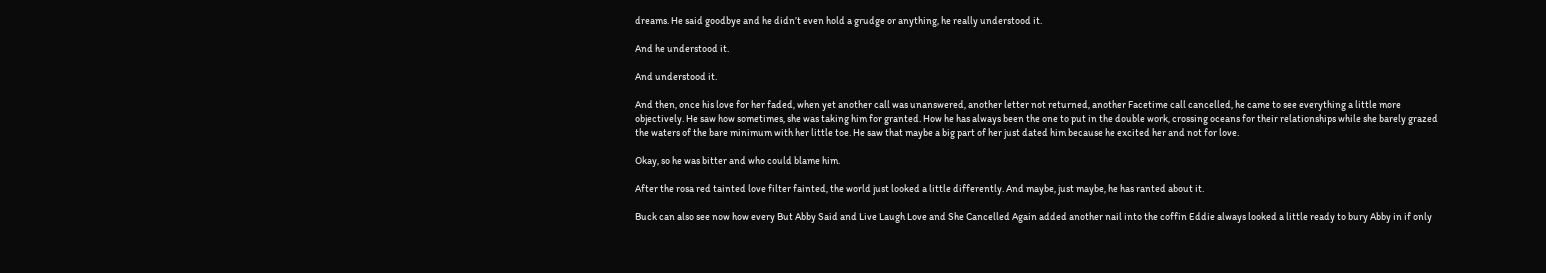dreams. He said goodbye and he didn’t even hold a grudge or anything, he really understood it.

And he understood it.

And understood it.

And then, once his love for her faded, when yet another call was unanswered, another letter not returned, another Facetime call cancelled, he came to see everything a little more objectively. He saw how sometimes, she was taking him for granted. How he has always been the one to put in the double work, crossing oceans for their relationships while she barely grazed the waters of the bare minimum with her little toe. He saw that maybe a big part of her just dated him because he excited her and not for love.

Okay, so he was bitter and who could blame him.

After the rosa red tainted love filter fainted, the world just looked a little differently. And maybe, just maybe, he has ranted about it.

Buck can also see now how every But Abby Said and Live Laugh Love and She Cancelled Again added another nail into the coffin Eddie always looked a little ready to bury Abby in if only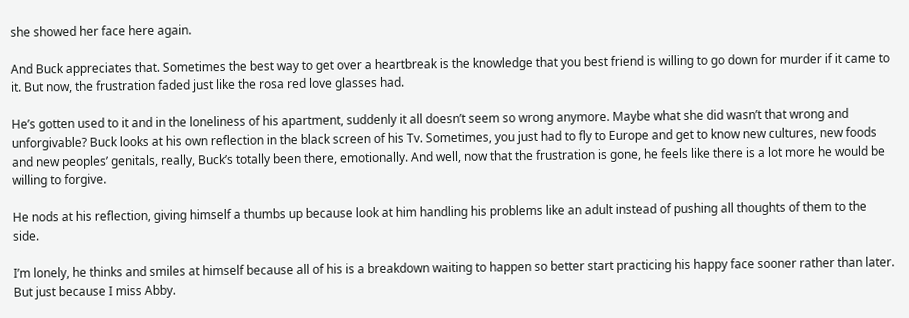she showed her face here again.

And Buck appreciates that. Sometimes the best way to get over a heartbreak is the knowledge that you best friend is willing to go down for murder if it came to it. But now, the frustration faded just like the rosa red love glasses had.

He’s gotten used to it and in the loneliness of his apartment, suddenly it all doesn’t seem so wrong anymore. Maybe what she did wasn’t that wrong and unforgivable? Buck looks at his own reflection in the black screen of his Tv. Sometimes, you just had to fly to Europe and get to know new cultures, new foods and new peoples’ genitals, really, Buck’s totally been there, emotionally. And well, now that the frustration is gone, he feels like there is a lot more he would be willing to forgive.

He nods at his reflection, giving himself a thumbs up because look at him handling his problems like an adult instead of pushing all thoughts of them to the side.

I’m lonely, he thinks and smiles at himself because all of his is a breakdown waiting to happen so better start practicing his happy face sooner rather than later. But just because I miss Abby.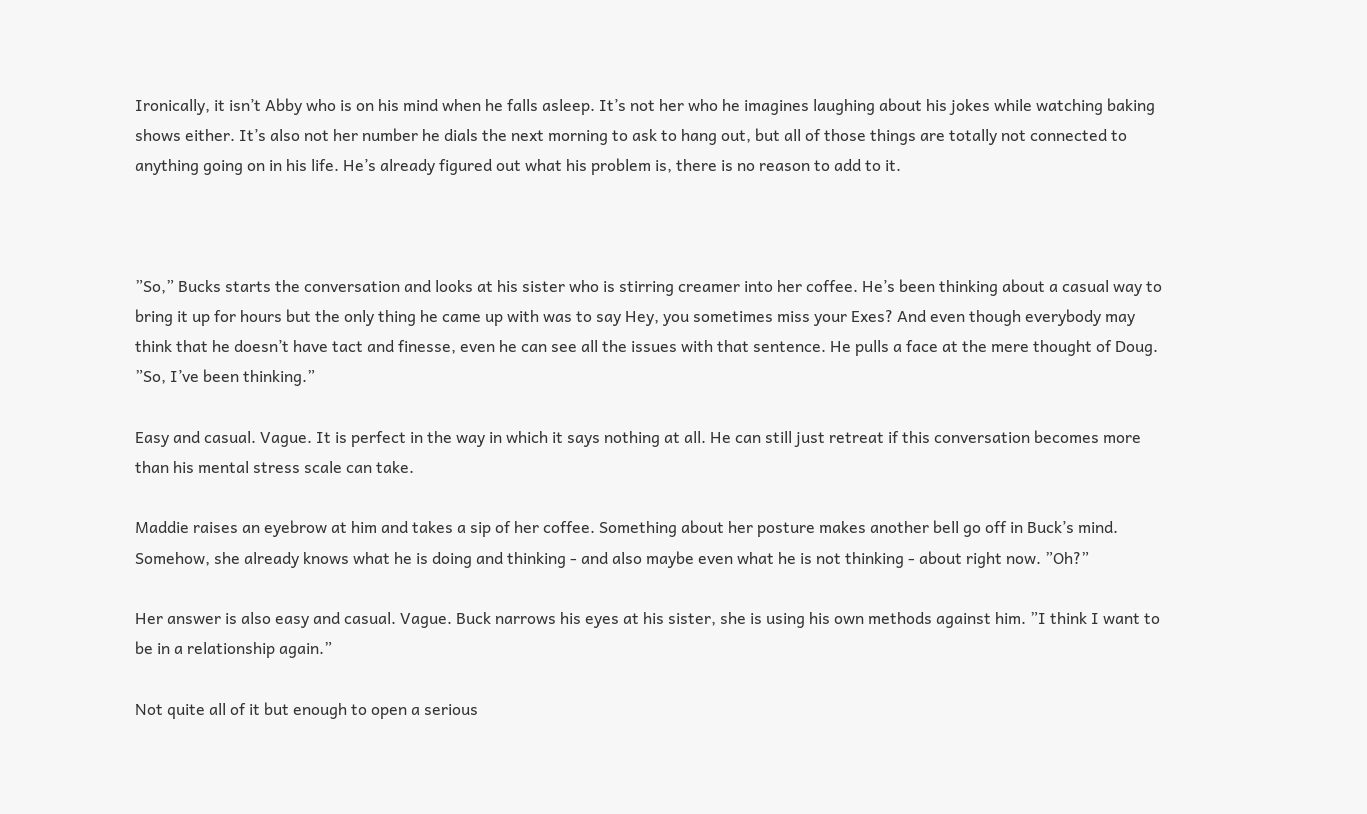Ironically, it isn’t Abby who is on his mind when he falls asleep. It’s not her who he imagines laughing about his jokes while watching baking shows either. It’s also not her number he dials the next morning to ask to hang out, but all of those things are totally not connected to anything going on in his life. He’s already figured out what his problem is, there is no reason to add to it.



”So,” Bucks starts the conversation and looks at his sister who is stirring creamer into her coffee. He’s been thinking about a casual way to bring it up for hours but the only thing he came up with was to say Hey, you sometimes miss your Exes? And even though everybody may think that he doesn’t have tact and finesse, even he can see all the issues with that sentence. He pulls a face at the mere thought of Doug. ”So, I’ve been thinking.”

Easy and casual. Vague. It is perfect in the way in which it says nothing at all. He can still just retreat if this conversation becomes more than his mental stress scale can take.

Maddie raises an eyebrow at him and takes a sip of her coffee. Something about her posture makes another bell go off in Buck’s mind. Somehow, she already knows what he is doing and thinking - and also maybe even what he is not thinking - about right now. ”Oh?”

Her answer is also easy and casual. Vague. Buck narrows his eyes at his sister, she is using his own methods against him. ”I think I want to be in a relationship again.”

Not quite all of it but enough to open a serious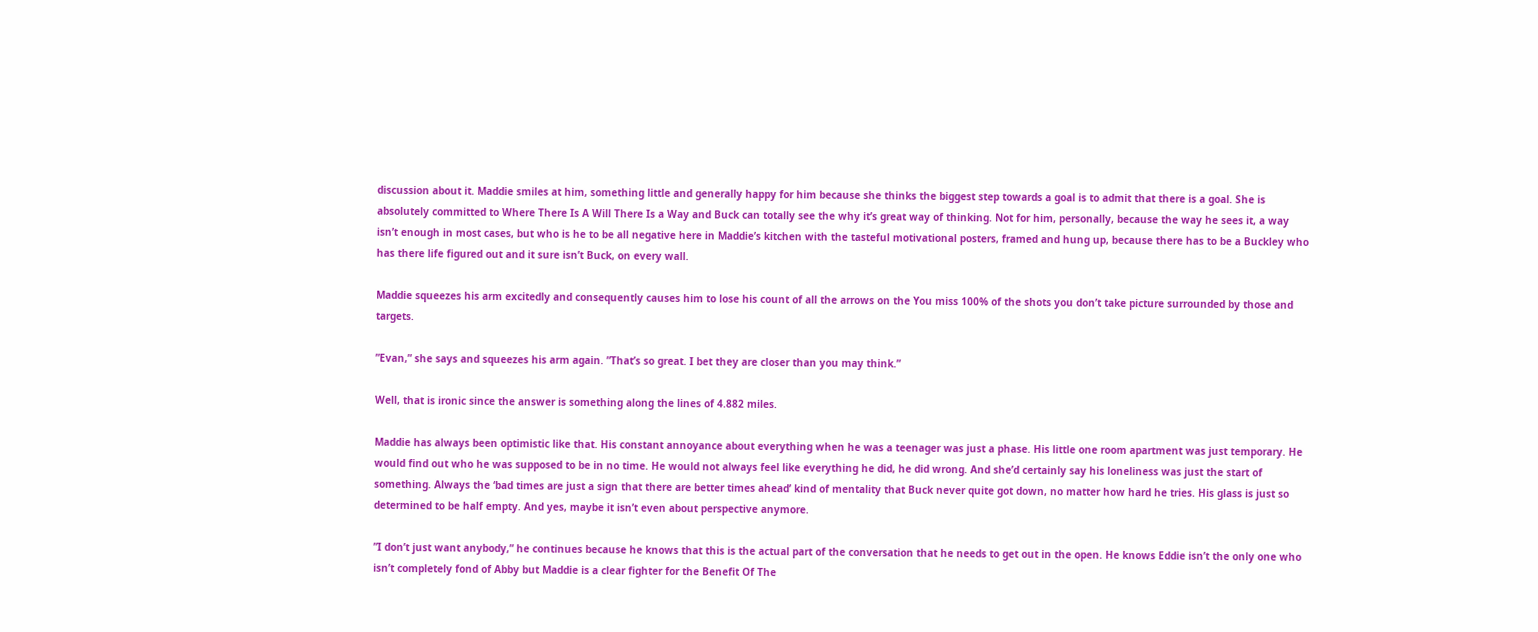discussion about it. Maddie smiles at him, something little and generally happy for him because she thinks the biggest step towards a goal is to admit that there is a goal. She is absolutely committed to Where There Is A Will There Is a Way and Buck can totally see the why it’s great way of thinking. Not for him, personally, because the way he sees it, a way isn’t enough in most cases, but who is he to be all negative here in Maddie’s kitchen with the tasteful motivational posters, framed and hung up, because there has to be a Buckley who has there life figured out and it sure isn’t Buck, on every wall.

Maddie squeezes his arm excitedly and consequently causes him to lose his count of all the arrows on the You miss 100% of the shots you don’t take picture surrounded by those and targets.

”Evan,” she says and squeezes his arm again. ”That’s so great. I bet they are closer than you may think.”

Well, that is ironic since the answer is something along the lines of 4.882 miles.

Maddie has always been optimistic like that. His constant annoyance about everything when he was a teenager was just a phase. His little one room apartment was just temporary. He would find out who he was supposed to be in no time. He would not always feel like everything he did, he did wrong. And she’d certainly say his loneliness was just the start of something. Always the ‘bad times are just a sign that there are better times ahead’ kind of mentality that Buck never quite got down, no matter how hard he tries. His glass is just so determined to be half empty. And yes, maybe it isn’t even about perspective anymore.

”I don’t just want anybody,” he continues because he knows that this is the actual part of the conversation that he needs to get out in the open. He knows Eddie isn’t the only one who isn’t completely fond of Abby but Maddie is a clear fighter for the Benefit Of The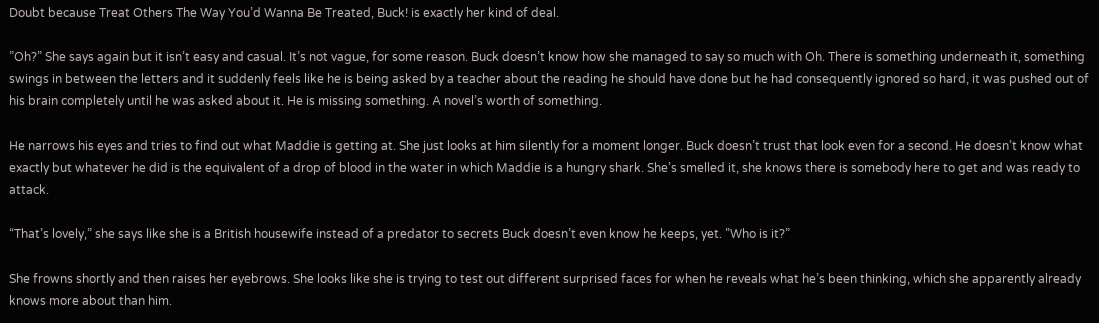Doubt because Treat Others The Way You’d Wanna Be Treated, Buck! is exactly her kind of deal.

”Oh?” She says again but it isn’t easy and casual. It’s not vague, for some reason. Buck doesn’t know how she managed to say so much with Oh. There is something underneath it, something swings in between the letters and it suddenly feels like he is being asked by a teacher about the reading he should have done but he had consequently ignored so hard, it was pushed out of his brain completely until he was asked about it. He is missing something. A novel’s worth of something.

He narrows his eyes and tries to find out what Maddie is getting at. She just looks at him silently for a moment longer. Buck doesn’t trust that look even for a second. He doesn’t know what exactly but whatever he did is the equivalent of a drop of blood in the water in which Maddie is a hungry shark. She’s smelled it, she knows there is somebody here to get and was ready to attack.

“That’s lovely,” she says like she is a British housewife instead of a predator to secrets Buck doesn’t even know he keeps, yet. ”Who is it?”

She frowns shortly and then raises her eyebrows. She looks like she is trying to test out different surprised faces for when he reveals what he’s been thinking, which she apparently already knows more about than him.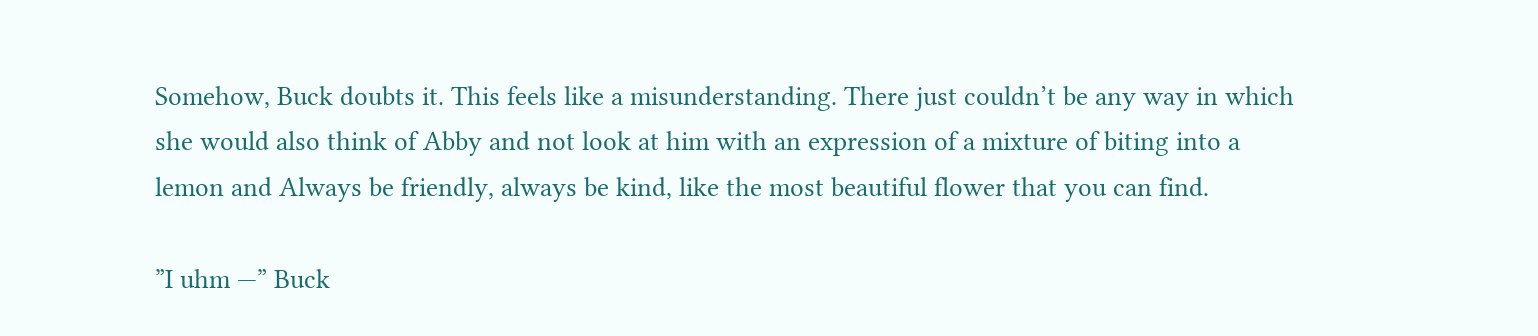Somehow, Buck doubts it. This feels like a misunderstanding. There just couldn’t be any way in which she would also think of Abby and not look at him with an expression of a mixture of biting into a lemon and Always be friendly, always be kind, like the most beautiful flower that you can find.

”I uhm —” Buck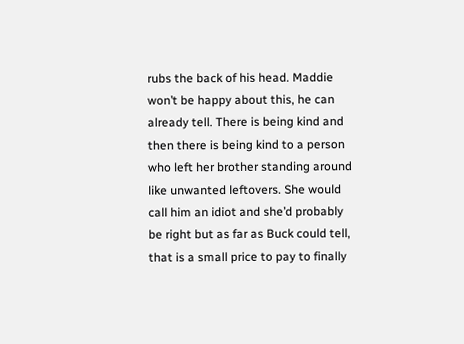rubs the back of his head. Maddie won’t be happy about this, he can already tell. There is being kind and then there is being kind to a person who left her brother standing around like unwanted leftovers. She would call him an idiot and she’d probably be right but as far as Buck could tell, that is a small price to pay to finally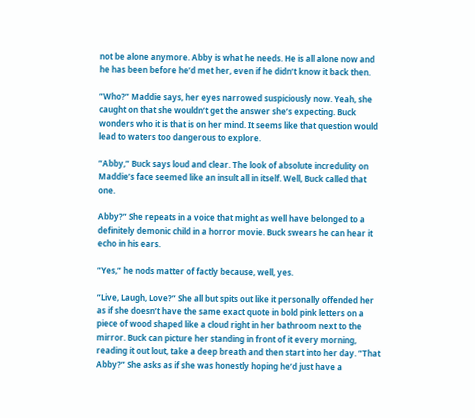not be alone anymore. Abby is what he needs. He is all alone now and he has been before he’d met her, even if he didn’t know it back then.

”Who?” Maddie says, her eyes narrowed suspiciously now. Yeah, she caught on that she wouldn’t get the answer she’s expecting. Buck wonders who it is that is on her mind. It seems like that question would lead to waters too dangerous to explore.

”Abby,” Buck says loud and clear. The look of absolute incredulity on Maddie’s face seemed like an insult all in itself. Well, Buck called that one.

Abby?” She repeats in a voice that might as well have belonged to a definitely demonic child in a horror movie. Buck swears he can hear it echo in his ears.

”Yes,” he nods matter of factly because, well, yes.

”Live, Laugh, Love?” She all but spits out like it personally offended her as if she doesn’t have the same exact quote in bold pink letters on a piece of wood shaped like a cloud right in her bathroom next to the mirror. Buck can picture her standing in front of it every morning, reading it out lout, take a deep breath and then start into her day. ”That Abby?” She asks as if she was honestly hoping he’d just have a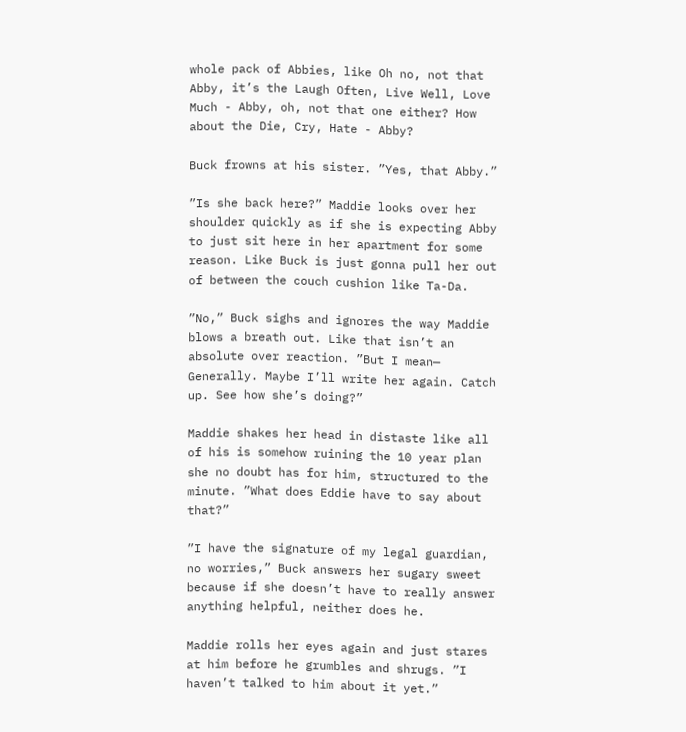whole pack of Abbies, like Oh no, not that Abby, it’s the Laugh Often, Live Well, Love Much - Abby, oh, not that one either? How about the Die, Cry, Hate - Abby?

Buck frowns at his sister. ”Yes, that Abby.”

”Is she back here?” Maddie looks over her shoulder quickly as if she is expecting Abby to just sit here in her apartment for some reason. Like Buck is just gonna pull her out of between the couch cushion like Ta-Da.

”No,” Buck sighs and ignores the way Maddie blows a breath out. Like that isn’t an absolute over reaction. ”But I mean— Generally. Maybe I’ll write her again. Catch up. See how she’s doing?”

Maddie shakes her head in distaste like all of his is somehow ruining the 10 year plan she no doubt has for him, structured to the minute. ”What does Eddie have to say about that?”

”I have the signature of my legal guardian, no worries,” Buck answers her sugary sweet because if she doesn’t have to really answer anything helpful, neither does he.

Maddie rolls her eyes again and just stares at him before he grumbles and shrugs. ”I haven’t talked to him about it yet.”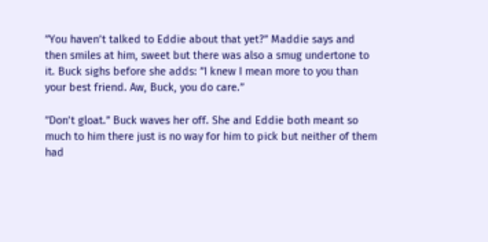”You haven’t talked to Eddie about that yet?” Maddie says and then smiles at him, sweet but there was also a smug undertone to it. Buck sighs before she adds: ”I knew I mean more to you than your best friend. Aw, Buck, you do care.”

”Don’t gloat.” Buck waves her off. She and Eddie both meant so much to him there just is no way for him to pick but neither of them had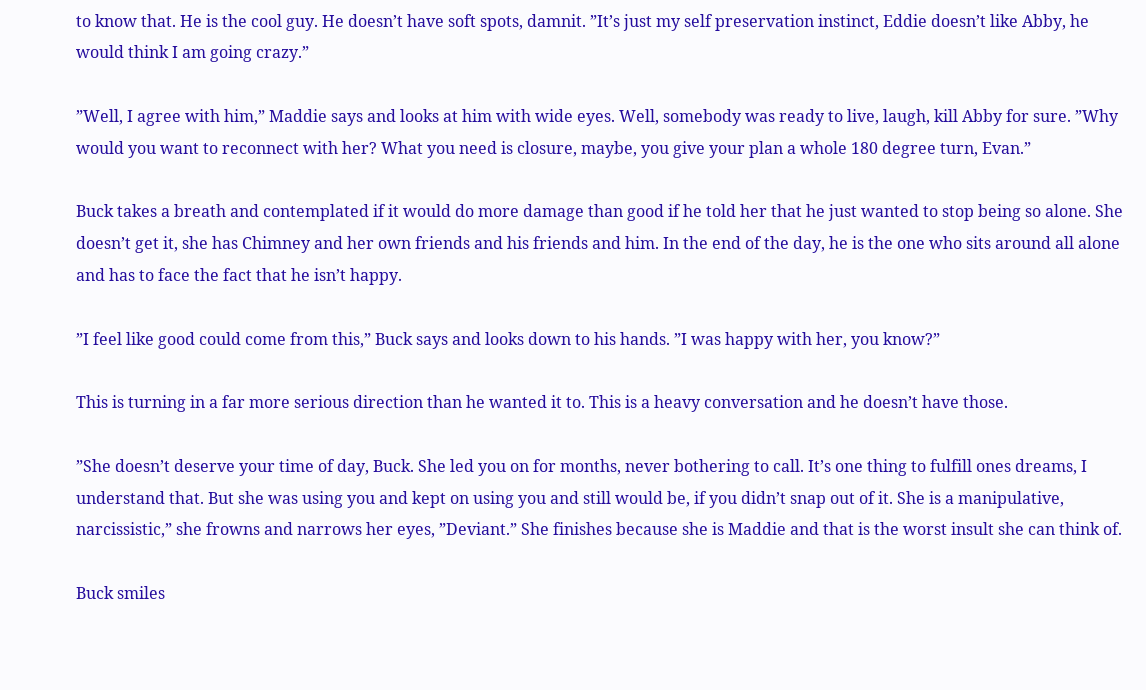to know that. He is the cool guy. He doesn’t have soft spots, damnit. ”It’s just my self preservation instinct, Eddie doesn’t like Abby, he would think I am going crazy.”

”Well, I agree with him,” Maddie says and looks at him with wide eyes. Well, somebody was ready to live, laugh, kill Abby for sure. ”Why would you want to reconnect with her? What you need is closure, maybe, you give your plan a whole 180 degree turn, Evan.”

Buck takes a breath and contemplated if it would do more damage than good if he told her that he just wanted to stop being so alone. She doesn’t get it, she has Chimney and her own friends and his friends and him. In the end of the day, he is the one who sits around all alone and has to face the fact that he isn’t happy.

”I feel like good could come from this,” Buck says and looks down to his hands. ”I was happy with her, you know?”

This is turning in a far more serious direction than he wanted it to. This is a heavy conversation and he doesn’t have those.

”She doesn’t deserve your time of day, Buck. She led you on for months, never bothering to call. It’s one thing to fulfill ones dreams, I understand that. But she was using you and kept on using you and still would be, if you didn’t snap out of it. She is a manipulative, narcissistic,” she frowns and narrows her eyes, ”Deviant.” She finishes because she is Maddie and that is the worst insult she can think of.

Buck smiles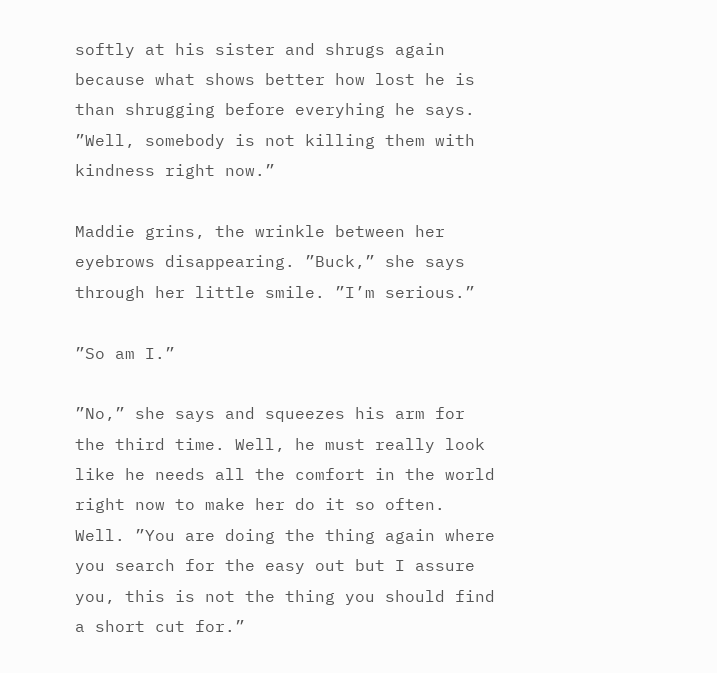softly at his sister and shrugs again because what shows better how lost he is than shrugging before everyhing he says. ”Well, somebody is not killing them with kindness right now.”

Maddie grins, the wrinkle between her eyebrows disappearing. ”Buck,” she says through her little smile. ”I’m serious.”

”So am I.”

”No,” she says and squeezes his arm for the third time. Well, he must really look like he needs all the comfort in the world right now to make her do it so often. Well. ”You are doing the thing again where you search for the easy out but I assure you, this is not the thing you should find a short cut for.”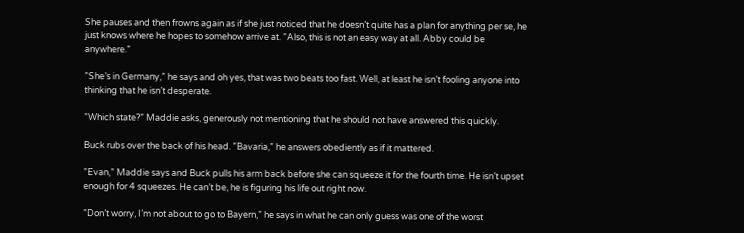She pauses and then frowns again as if she just noticed that he doesn’t quite has a plan for anything per se, he just knows where he hopes to somehow arrive at. ”Also, this is not an easy way at all. Abby could be anywhere.”

”She’s in Germany,” he says and oh yes, that was two beats too fast. Well, at least he isn’t fooling anyone into thinking that he isn’t desperate.

”Which state?” Maddie asks, generously not mentioning that he should not have answered this quickly.

Buck rubs over the back of his head. ”Bavaria,” he answers obediently as if it mattered.

”Evan,” Maddie says and Buck pulls his arm back before she can squeeze it for the fourth time. He isn’t upset enough for 4 squeezes. He can’t be, he is figuring his life out right now.

”Don’t worry, I’m not about to go to Bayern,” he says in what he can only guess was one of the worst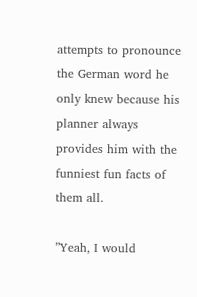attempts to pronounce the German word he only knew because his planner always provides him with the funniest fun facts of them all.

”Yeah, I would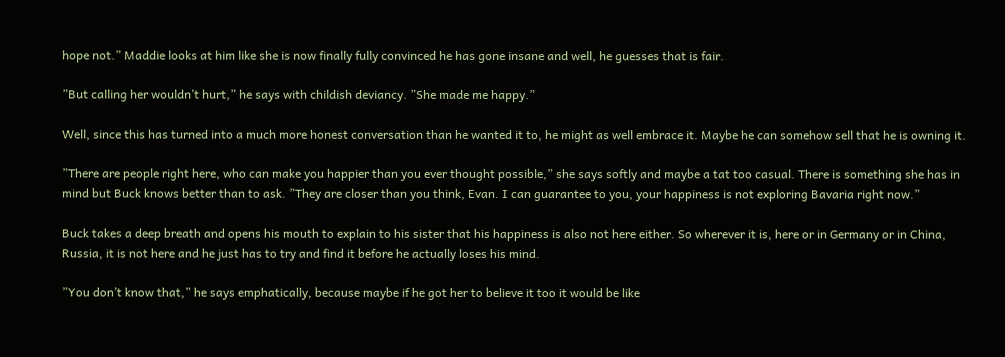hope not.” Maddie looks at him like she is now finally fully convinced he has gone insane and well, he guesses that is fair.

”But calling her wouldn’t hurt,” he says with childish deviancy. ”She made me happy.”

Well, since this has turned into a much more honest conversation than he wanted it to, he might as well embrace it. Maybe he can somehow sell that he is owning it.

”There are people right here, who can make you happier than you ever thought possible,” she says softly and maybe a tat too casual. There is something she has in mind but Buck knows better than to ask. ”They are closer than you think, Evan. I can guarantee to you, your happiness is not exploring Bavaria right now.”

Buck takes a deep breath and opens his mouth to explain to his sister that his happiness is also not here either. So wherever it is, here or in Germany or in China, Russia, it is not here and he just has to try and find it before he actually loses his mind.

”You don’t know that,” he says emphatically, because maybe if he got her to believe it too it would be like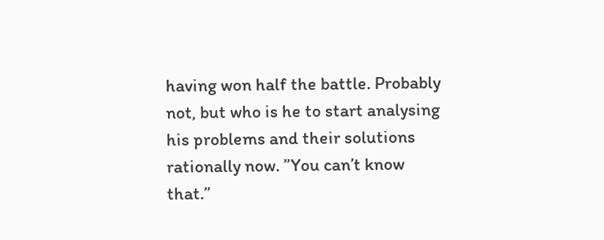having won half the battle. Probably not, but who is he to start analysing his problems and their solutions rationally now. ”You can’t know that.”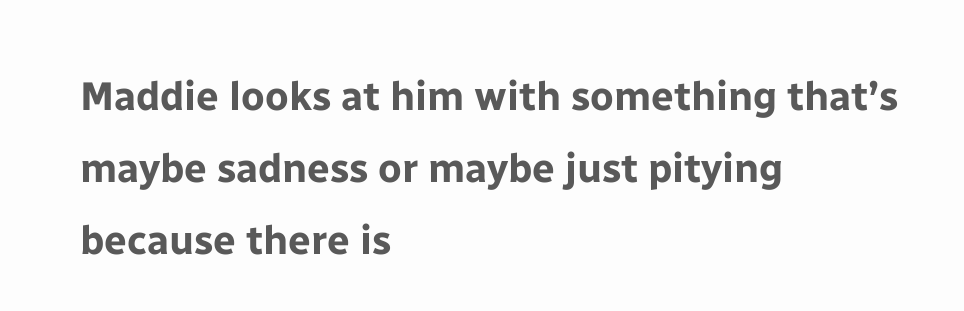Maddie looks at him with something that’s maybe sadness or maybe just pitying because there is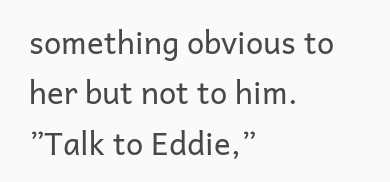something obvious to her but not to him. ”Talk to Eddie,”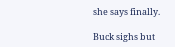she says finally.

Buck sighs but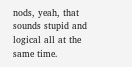nods, yeah, that sounds stupid and logical all at the same time.